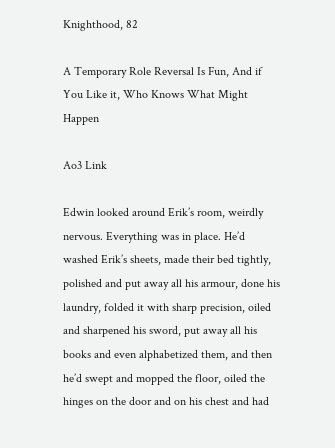Knighthood, 82

A Temporary Role Reversal Is Fun, And if You Like it, Who Knows What Might Happen

Ao3 Link

Edwin looked around Erik’s room, weirdly nervous. Everything was in place. He’d washed Erik’s sheets, made their bed tightly, polished and put away all his armour, done his laundry, folded it with sharp precision, oiled and sharpened his sword, put away all his books and even alphabetized them, and then he’d swept and mopped the floor, oiled the hinges on the door and on his chest and had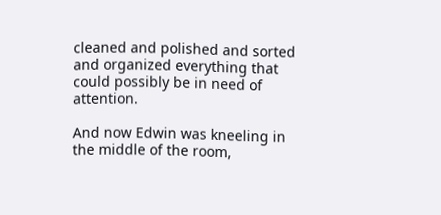cleaned and polished and sorted and organized everything that could possibly be in need of attention.

And now Edwin was kneeling in the middle of the room,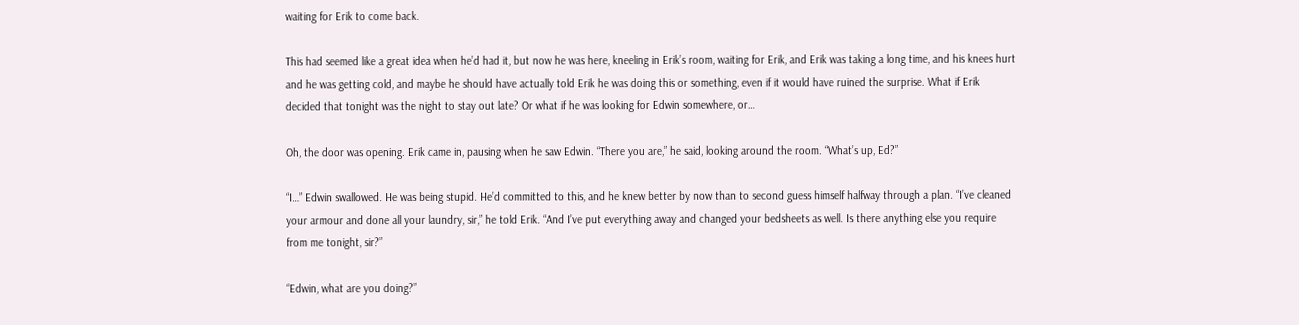waiting for Erik to come back.

This had seemed like a great idea when he’d had it, but now he was here, kneeling in Erik’s room, waiting for Erik, and Erik was taking a long time, and his knees hurt and he was getting cold, and maybe he should have actually told Erik he was doing this or something, even if it would have ruined the surprise. What if Erik decided that tonight was the night to stay out late? Or what if he was looking for Edwin somewhere, or…

Oh, the door was opening. Erik came in, pausing when he saw Edwin. “There you are,” he said, looking around the room. “What’s up, Ed?”

“I…” Edwin swallowed. He was being stupid. He’d committed to this, and he knew better by now than to second guess himself halfway through a plan. “I’ve cleaned your armour and done all your laundry, sir,” he told Erik. “And I’ve put everything away and changed your bedsheets as well. Is there anything else you require from me tonight, sir?”

“Edwin, what are you doing?”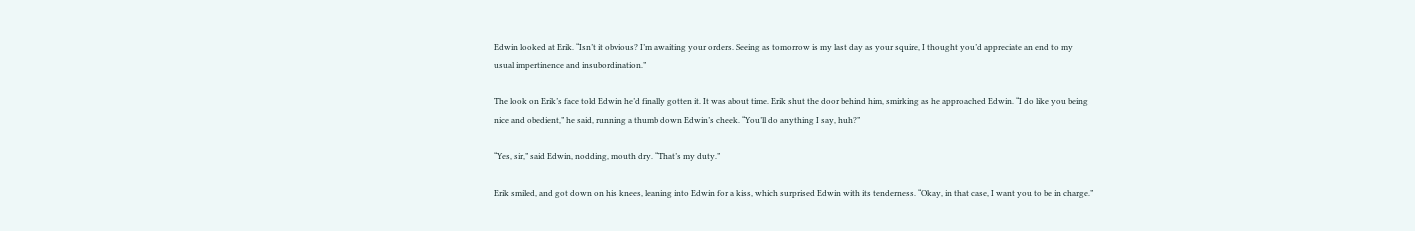Edwin looked at Erik. “Isn’t it obvious? I’m awaiting your orders. Seeing as tomorrow is my last day as your squire, I thought you’d appreciate an end to my usual impertinence and insubordination.”

The look on Erik’s face told Edwin he’d finally gotten it. It was about time. Erik shut the door behind him, smirking as he approached Edwin. “I do like you being nice and obedient,” he said, running a thumb down Edwin’s cheek. “You’ll do anything I say, huh?”

“Yes, sir,” said Edwin, nodding, mouth dry. “That’s my duty.”

Erik smiled, and got down on his knees, leaning into Edwin for a kiss, which surprised Edwin with its tenderness. “Okay, in that case, I want you to be in charge.”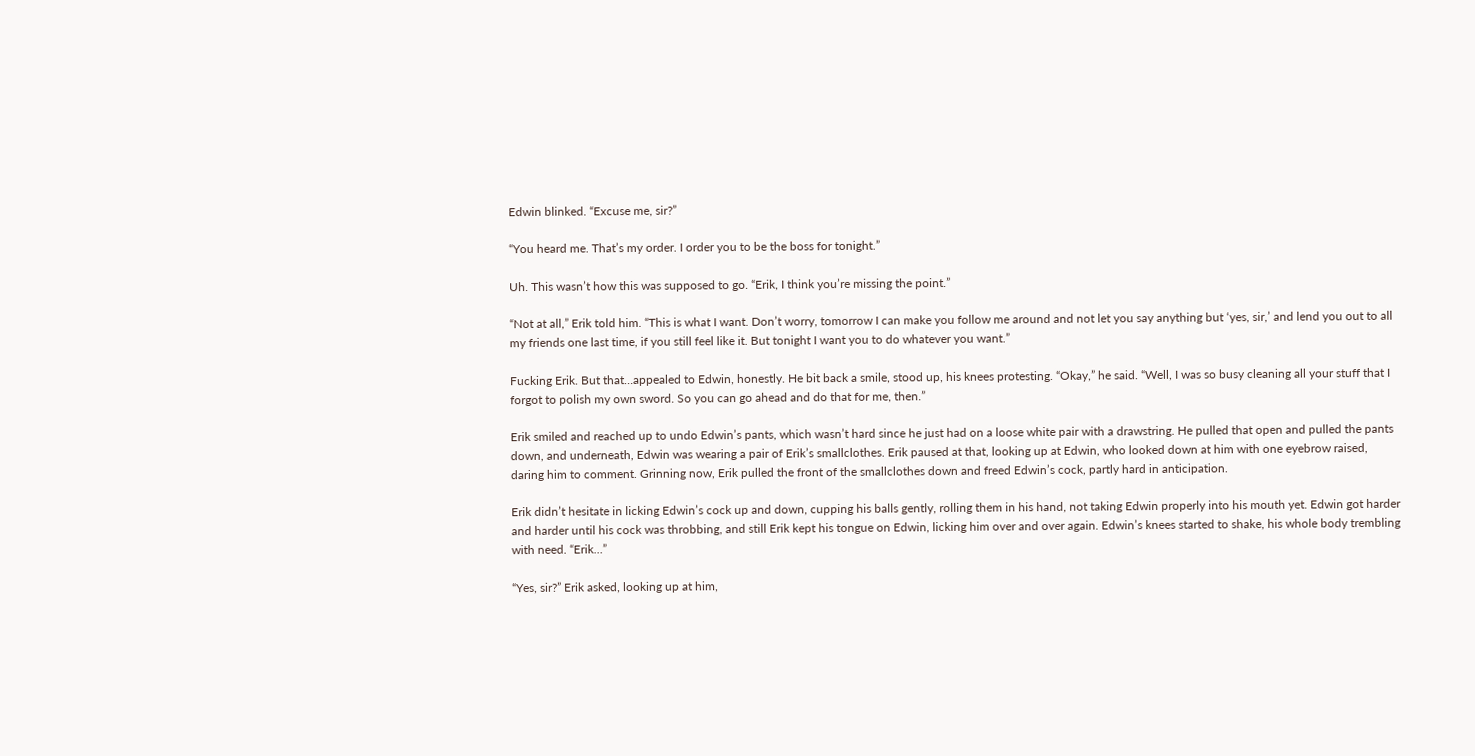Edwin blinked. “Excuse me, sir?”

“You heard me. That’s my order. I order you to be the boss for tonight.”

Uh. This wasn’t how this was supposed to go. “Erik, I think you’re missing the point.”

“Not at all,” Erik told him. “This is what I want. Don’t worry, tomorrow I can make you follow me around and not let you say anything but ‘yes, sir,’ and lend you out to all my friends one last time, if you still feel like it. But tonight I want you to do whatever you want.”

Fucking Erik. But that…appealed to Edwin, honestly. He bit back a smile, stood up, his knees protesting. “Okay,” he said. “Well, I was so busy cleaning all your stuff that I forgot to polish my own sword. So you can go ahead and do that for me, then.”

Erik smiled and reached up to undo Edwin’s pants, which wasn’t hard since he just had on a loose white pair with a drawstring. He pulled that open and pulled the pants down, and underneath, Edwin was wearing a pair of Erik’s smallclothes. Erik paused at that, looking up at Edwin, who looked down at him with one eyebrow raised, daring him to comment. Grinning now, Erik pulled the front of the smallclothes down and freed Edwin’s cock, partly hard in anticipation.

Erik didn’t hesitate in licking Edwin’s cock up and down, cupping his balls gently, rolling them in his hand, not taking Edwin properly into his mouth yet. Edwin got harder and harder until his cock was throbbing, and still Erik kept his tongue on Edwin, licking him over and over again. Edwin’s knees started to shake, his whole body trembling with need. “Erik…”

“Yes, sir?” Erik asked, looking up at him,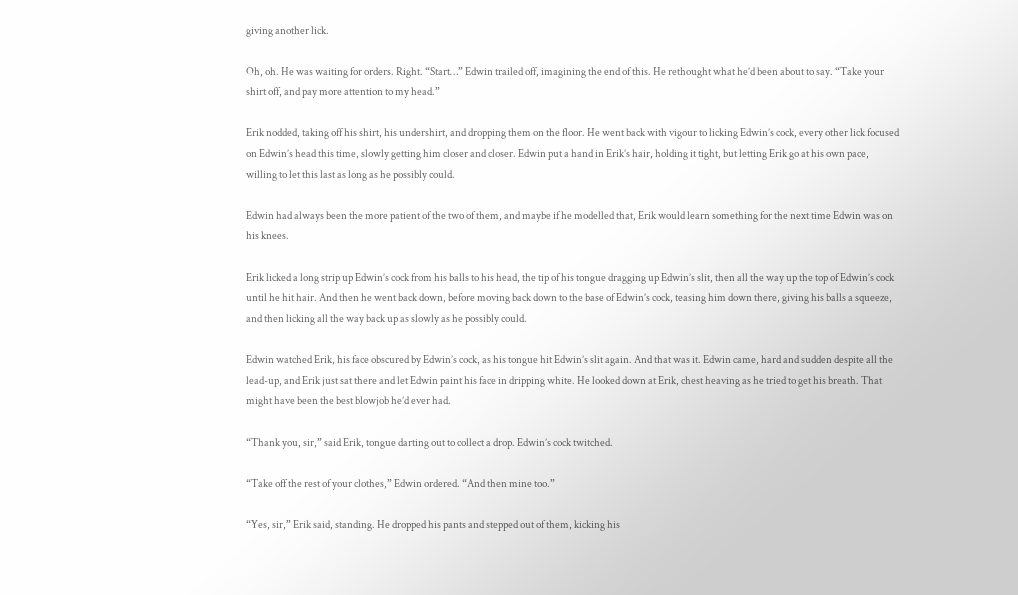giving another lick.

Oh, oh. He was waiting for orders. Right. “Start…” Edwin trailed off, imagining the end of this. He rethought what he’d been about to say. “Take your shirt off, and pay more attention to my head.”

Erik nodded, taking off his shirt, his undershirt, and dropping them on the floor. He went back with vigour to licking Edwin’s cock, every other lick focused on Edwin’s head this time, slowly getting him closer and closer. Edwin put a hand in Erik’s hair, holding it tight, but letting Erik go at his own pace, willing to let this last as long as he possibly could.

Edwin had always been the more patient of the two of them, and maybe if he modelled that, Erik would learn something for the next time Edwin was on his knees.

Erik licked a long strip up Edwin’s cock from his balls to his head, the tip of his tongue dragging up Edwin’s slit, then all the way up the top of Edwin’s cock until he hit hair. And then he went back down, before moving back down to the base of Edwin’s cock, teasing him down there, giving his balls a squeeze, and then licking all the way back up as slowly as he possibly could.

Edwin watched Erik, his face obscured by Edwin’s cock, as his tongue hit Edwin’s slit again. And that was it. Edwin came, hard and sudden despite all the lead-up, and Erik just sat there and let Edwin paint his face in dripping white. He looked down at Erik, chest heaving as he tried to get his breath. That might have been the best blowjob he’d ever had.

“Thank you, sir,” said Erik, tongue darting out to collect a drop. Edwin’s cock twitched.

“Take off the rest of your clothes,” Edwin ordered. “And then mine too.”

“Yes, sir,” Erik said, standing. He dropped his pants and stepped out of them, kicking his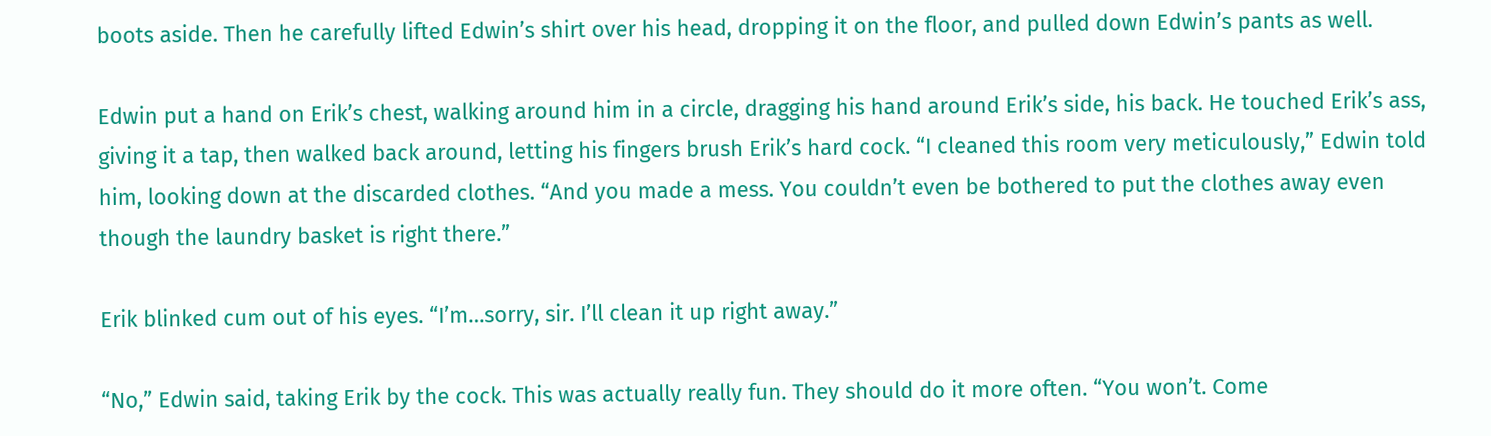boots aside. Then he carefully lifted Edwin’s shirt over his head, dropping it on the floor, and pulled down Edwin’s pants as well.

Edwin put a hand on Erik’s chest, walking around him in a circle, dragging his hand around Erik’s side, his back. He touched Erik’s ass, giving it a tap, then walked back around, letting his fingers brush Erik’s hard cock. “I cleaned this room very meticulously,” Edwin told him, looking down at the discarded clothes. “And you made a mess. You couldn’t even be bothered to put the clothes away even though the laundry basket is right there.”

Erik blinked cum out of his eyes. “I’m…sorry, sir. I’ll clean it up right away.”

“No,” Edwin said, taking Erik by the cock. This was actually really fun. They should do it more often. “You won’t. Come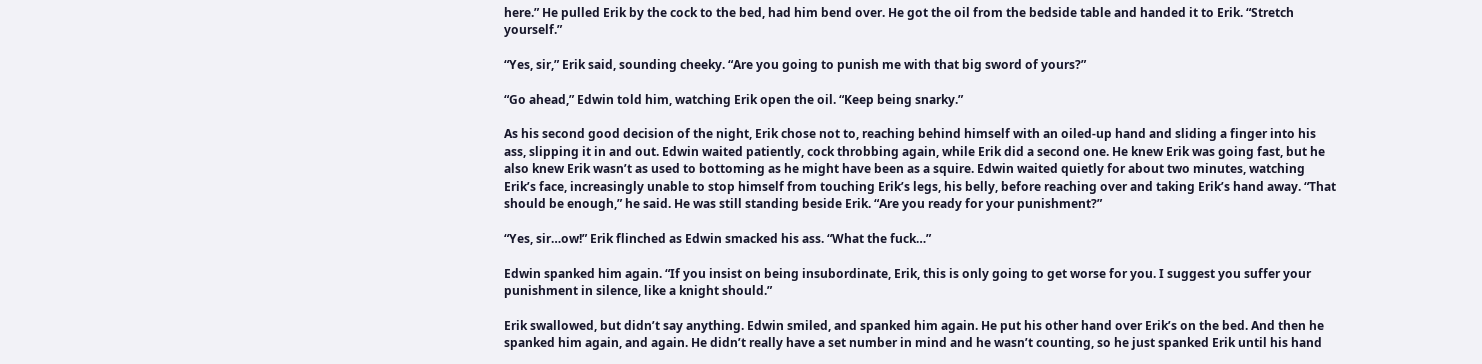here.” He pulled Erik by the cock to the bed, had him bend over. He got the oil from the bedside table and handed it to Erik. “Stretch yourself.”

“Yes, sir,” Erik said, sounding cheeky. “Are you going to punish me with that big sword of yours?”

“Go ahead,” Edwin told him, watching Erik open the oil. “Keep being snarky.”

As his second good decision of the night, Erik chose not to, reaching behind himself with an oiled-up hand and sliding a finger into his ass, slipping it in and out. Edwin waited patiently, cock throbbing again, while Erik did a second one. He knew Erik was going fast, but he also knew Erik wasn’t as used to bottoming as he might have been as a squire. Edwin waited quietly for about two minutes, watching Erik’s face, increasingly unable to stop himself from touching Erik’s legs, his belly, before reaching over and taking Erik’s hand away. “That should be enough,” he said. He was still standing beside Erik. “Are you ready for your punishment?”

“Yes, sir…ow!” Erik flinched as Edwin smacked his ass. “What the fuck…”

Edwin spanked him again. “If you insist on being insubordinate, Erik, this is only going to get worse for you. I suggest you suffer your punishment in silence, like a knight should.”

Erik swallowed, but didn’t say anything. Edwin smiled, and spanked him again. He put his other hand over Erik’s on the bed. And then he spanked him again, and again. He didn’t really have a set number in mind and he wasn’t counting, so he just spanked Erik until his hand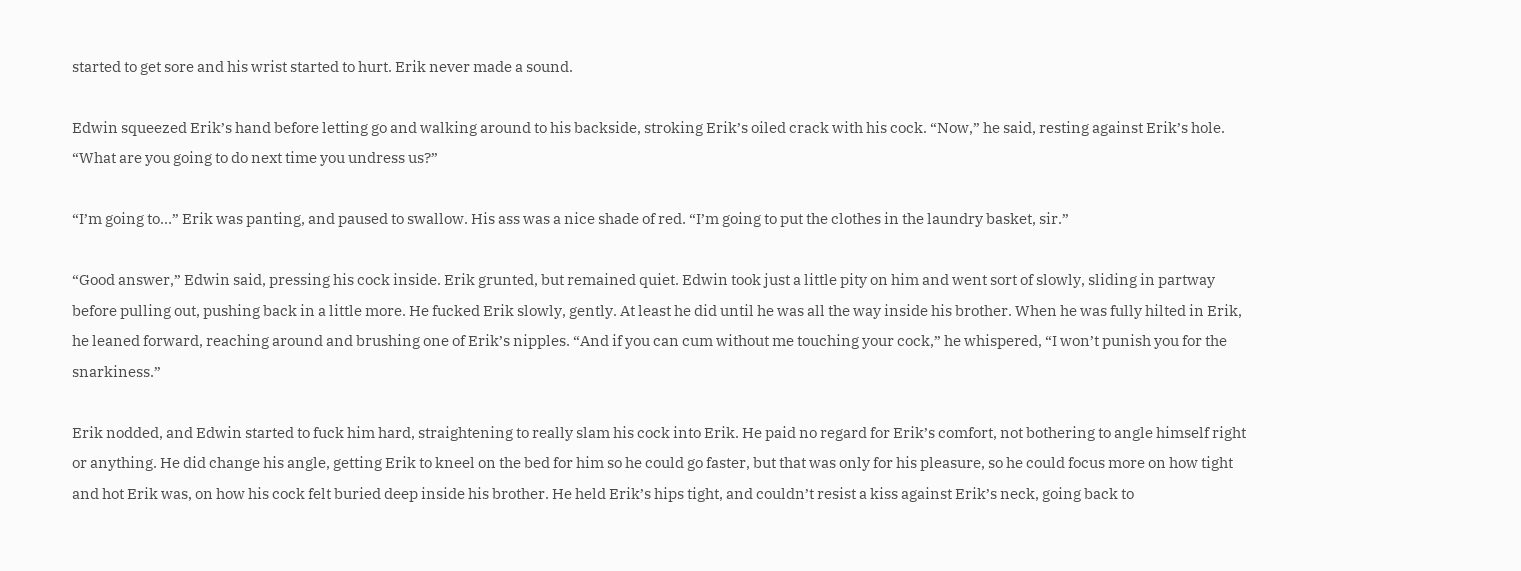started to get sore and his wrist started to hurt. Erik never made a sound.

Edwin squeezed Erik’s hand before letting go and walking around to his backside, stroking Erik’s oiled crack with his cock. “Now,” he said, resting against Erik’s hole. “What are you going to do next time you undress us?”

“I’m going to…” Erik was panting, and paused to swallow. His ass was a nice shade of red. “I’m going to put the clothes in the laundry basket, sir.”

“Good answer,” Edwin said, pressing his cock inside. Erik grunted, but remained quiet. Edwin took just a little pity on him and went sort of slowly, sliding in partway before pulling out, pushing back in a little more. He fucked Erik slowly, gently. At least he did until he was all the way inside his brother. When he was fully hilted in Erik, he leaned forward, reaching around and brushing one of Erik’s nipples. “And if you can cum without me touching your cock,” he whispered, “I won’t punish you for the snarkiness.”

Erik nodded, and Edwin started to fuck him hard, straightening to really slam his cock into Erik. He paid no regard for Erik’s comfort, not bothering to angle himself right or anything. He did change his angle, getting Erik to kneel on the bed for him so he could go faster, but that was only for his pleasure, so he could focus more on how tight and hot Erik was, on how his cock felt buried deep inside his brother. He held Erik’s hips tight, and couldn’t resist a kiss against Erik’s neck, going back to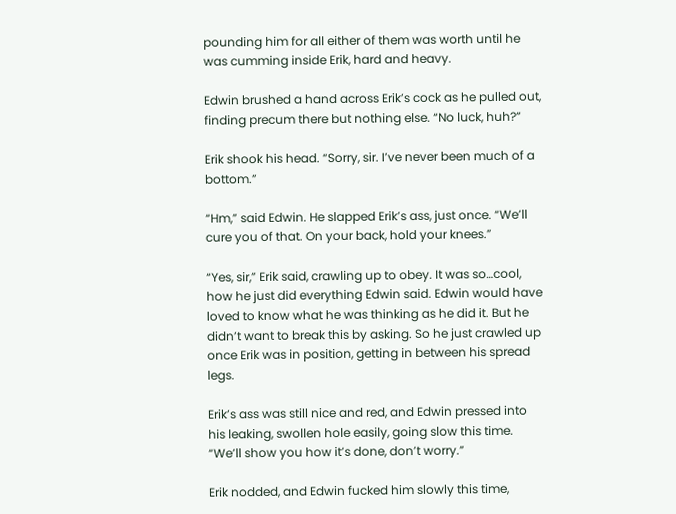pounding him for all either of them was worth until he was cumming inside Erik, hard and heavy.

Edwin brushed a hand across Erik’s cock as he pulled out, finding precum there but nothing else. “No luck, huh?”

Erik shook his head. “Sorry, sir. I’ve never been much of a bottom.”

“Hm,” said Edwin. He slapped Erik’s ass, just once. “We’ll cure you of that. On your back, hold your knees.”

“Yes, sir,” Erik said, crawling up to obey. It was so…cool, how he just did everything Edwin said. Edwin would have loved to know what he was thinking as he did it. But he didn’t want to break this by asking. So he just crawled up once Erik was in position, getting in between his spread legs.

Erik’s ass was still nice and red, and Edwin pressed into his leaking, swollen hole easily, going slow this time. “We’ll show you how it’s done, don’t worry.”

Erik nodded, and Edwin fucked him slowly this time,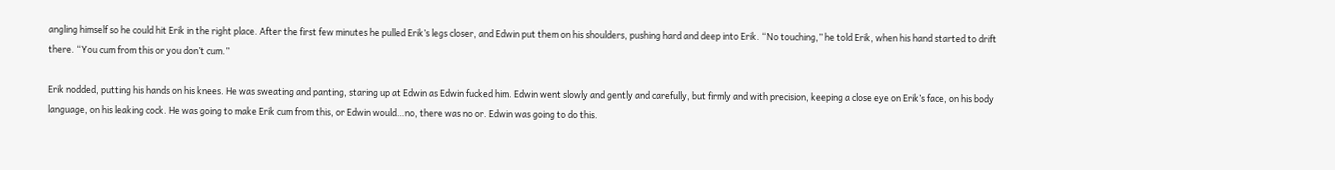angling himself so he could hit Erik in the right place. After the first few minutes he pulled Erik’s legs closer, and Edwin put them on his shoulders, pushing hard and deep into Erik. “No touching,” he told Erik, when his hand started to drift there. “You cum from this or you don’t cum.”

Erik nodded, putting his hands on his knees. He was sweating and panting, staring up at Edwin as Edwin fucked him. Edwin went slowly and gently and carefully, but firmly and with precision, keeping a close eye on Erik’s face, on his body language, on his leaking cock. He was going to make Erik cum from this, or Edwin would…no, there was no or. Edwin was going to do this.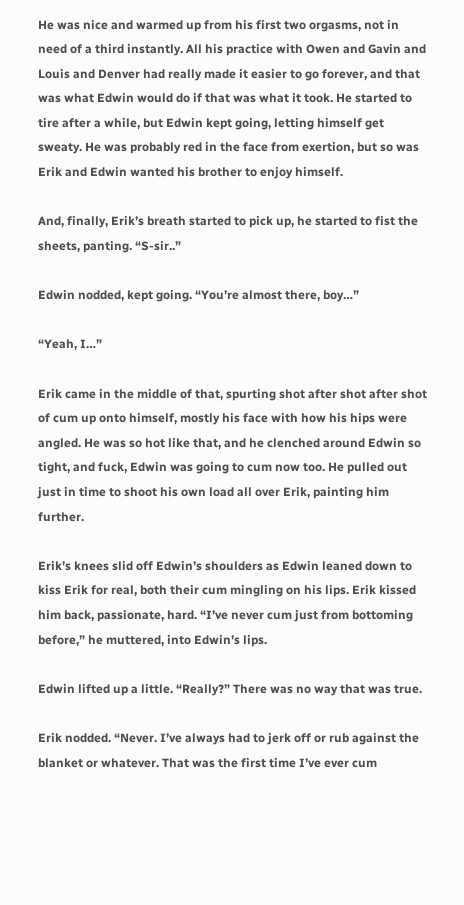He was nice and warmed up from his first two orgasms, not in need of a third instantly. All his practice with Owen and Gavin and Louis and Denver had really made it easier to go forever, and that was what Edwin would do if that was what it took. He started to tire after a while, but Edwin kept going, letting himself get sweaty. He was probably red in the face from exertion, but so was Erik and Edwin wanted his brother to enjoy himself.

And, finally, Erik’s breath started to pick up, he started to fist the sheets, panting. “S-sir..”

Edwin nodded, kept going. “You’re almost there, boy…”

“Yeah, I…”

Erik came in the middle of that, spurting shot after shot after shot of cum up onto himself, mostly his face with how his hips were angled. He was so hot like that, and he clenched around Edwin so tight, and fuck, Edwin was going to cum now too. He pulled out just in time to shoot his own load all over Erik, painting him further.

Erik’s knees slid off Edwin’s shoulders as Edwin leaned down to kiss Erik for real, both their cum mingling on his lips. Erik kissed him back, passionate, hard. “I’ve never cum just from bottoming before,” he muttered, into Edwin’s lips.

Edwin lifted up a little. “Really?” There was no way that was true.

Erik nodded. “Never. I’ve always had to jerk off or rub against the blanket or whatever. That was the first time I’ve ever cum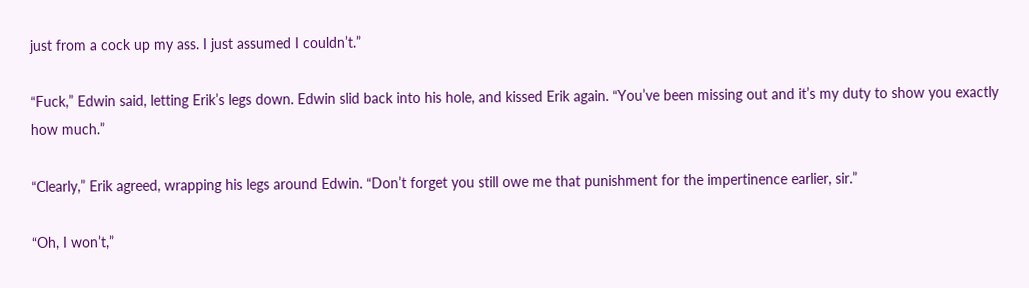just from a cock up my ass. I just assumed I couldn’t.”

“Fuck,” Edwin said, letting Erik’s legs down. Edwin slid back into his hole, and kissed Erik again. “You’ve been missing out and it’s my duty to show you exactly how much.”

“Clearly,” Erik agreed, wrapping his legs around Edwin. “Don’t forget you still owe me that punishment for the impertinence earlier, sir.”

“Oh, I won’t,”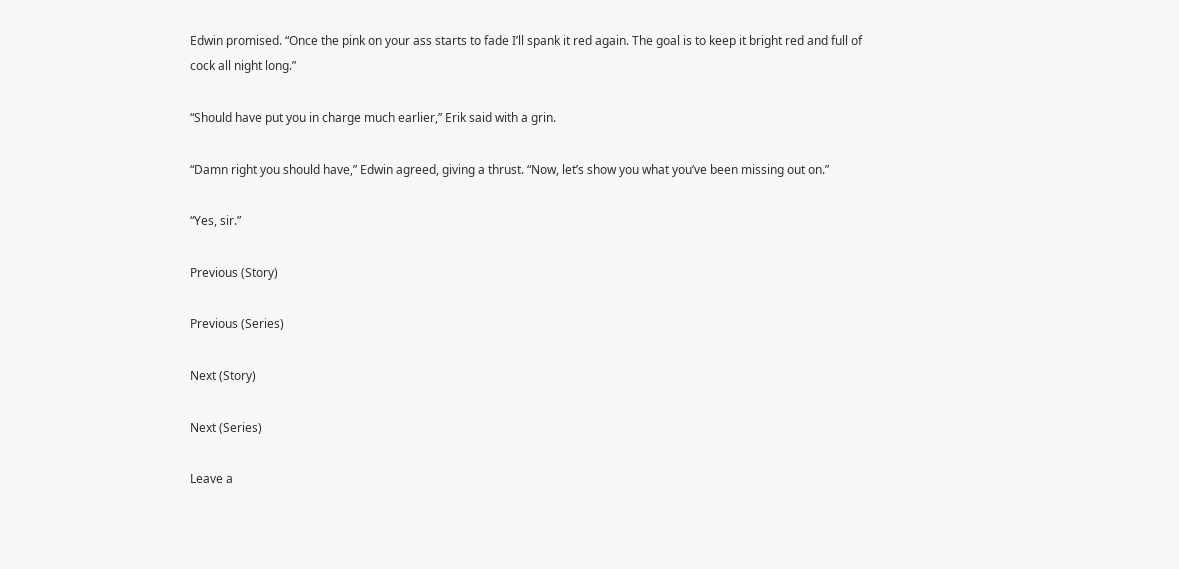Edwin promised. “Once the pink on your ass starts to fade I’ll spank it red again. The goal is to keep it bright red and full of cock all night long.”

“Should have put you in charge much earlier,” Erik said with a grin.

“Damn right you should have,” Edwin agreed, giving a thrust. “Now, let’s show you what you’ve been missing out on.”

“Yes, sir.”

Previous (Story)

Previous (Series)

Next (Story)

Next (Series)

Leave a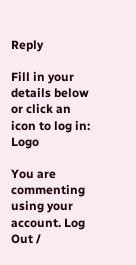Reply

Fill in your details below or click an icon to log in: Logo

You are commenting using your account. Log Out /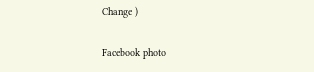Change )

Facebook photo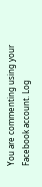You are commenting using your Facebook account. Log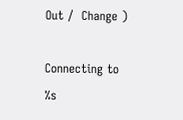Out /  Change )

Connecting to %s